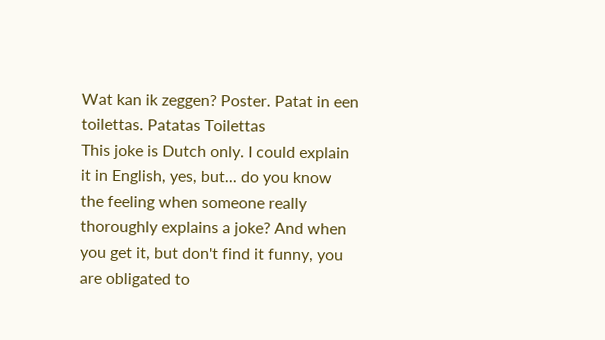Wat kan ik zeggen? Poster. Patat in een toilettas. Patatas Toilettas
This joke is Dutch only. I could explain it in English, yes, but... do you know the feeling when someone really thoroughly explains a joke? And when you get it, but don't find it funny, you are obligated to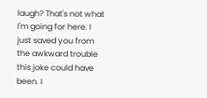laugh? That's not what I'm going for here. I just saved you from the awkward trouble this joke could have been. I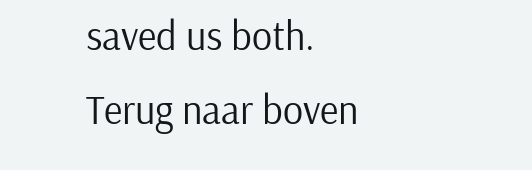saved us both.
Terug naar boven